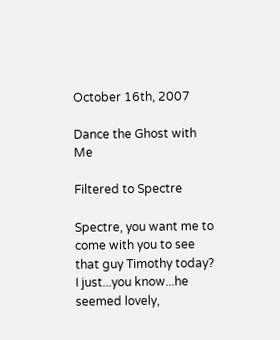October 16th, 2007

Dance the Ghost with Me

Filtered to Spectre

Spectre, you want me to come with you to see that guy Timothy today? I just...you know...he seemed lovely,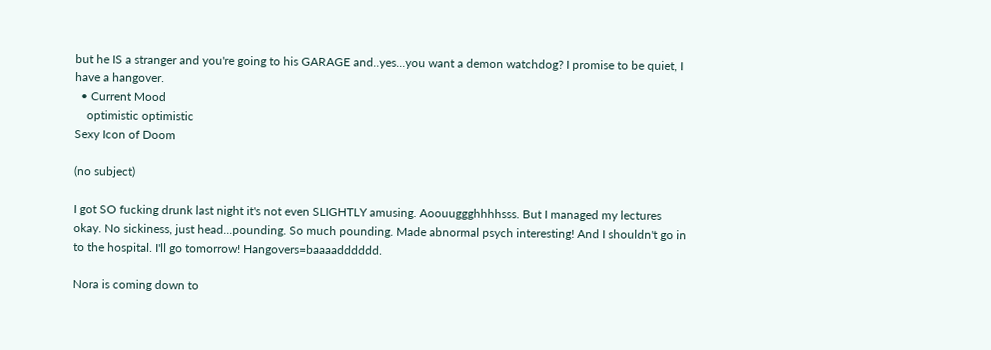but he IS a stranger and you're going to his GARAGE and..yes...you want a demon watchdog? I promise to be quiet, I have a hangover.
  • Current Mood
    optimistic optimistic
Sexy Icon of Doom

(no subject)

I got SO fucking drunk last night it's not even SLIGHTLY amusing. Aoouuggghhhhsss. But I managed my lectures okay. No sickiness, just head...pounding. So much pounding. Made abnormal psych interesting! And I shouldn't go in to the hospital. I'll go tomorrow! Hangovers=baaaadddddd.

Nora is coming down to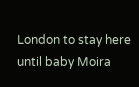London to stay here until baby Moira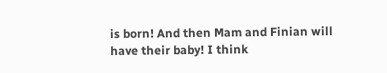is born! And then Mam and Finian will have their baby! I think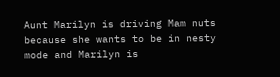Aunt Marilyn is driving Mam nuts because she wants to be in nesty mode and Marilyn is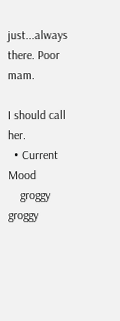just...always there. Poor mam.

I should call her.
  • Current Mood
    groggy groggy